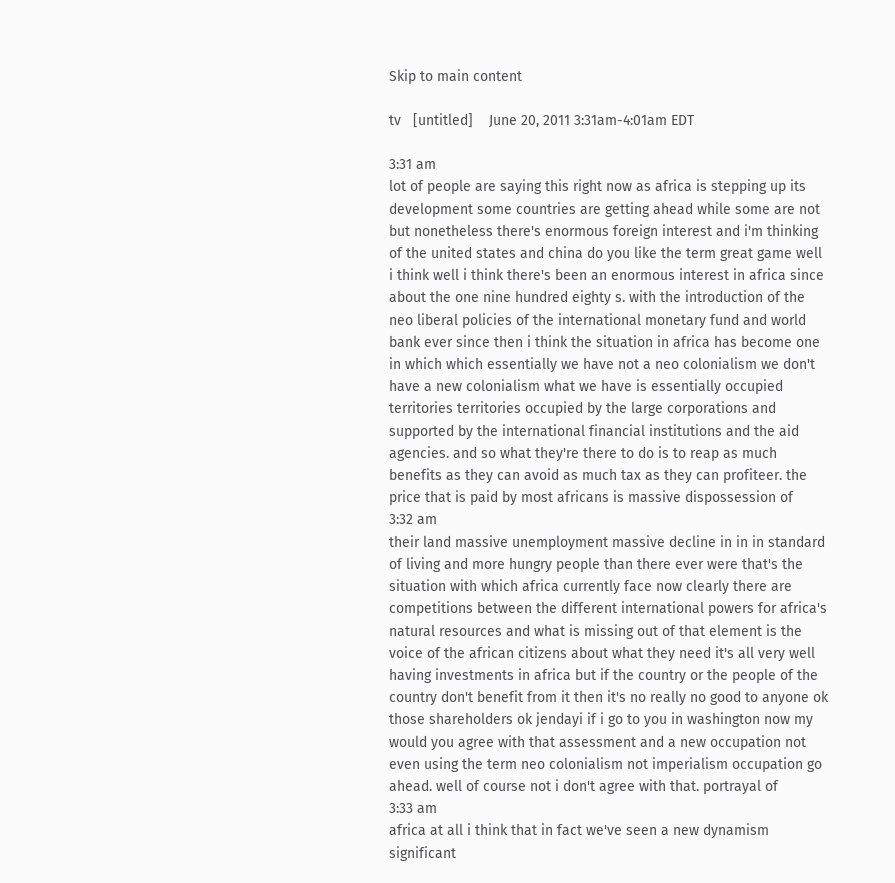Skip to main content

tv   [untitled]    June 20, 2011 3:31am-4:01am EDT

3:31 am
lot of people are saying this right now as africa is stepping up its development some countries are getting ahead while some are not but nonetheless there's enormous foreign interest and i'm thinking of the united states and china do you like the term great game well i think well i think there's been an enormous interest in africa since about the one nine hundred eighty s. with the introduction of the neo liberal policies of the international monetary fund and world bank ever since then i think the situation in africa has become one in which which essentially we have not a neo colonialism we don't have a new colonialism what we have is essentially occupied territories territories occupied by the large corporations and supported by the international financial institutions and the aid agencies. and so what they're there to do is to reap as much benefits as they can avoid as much tax as they can profiteer. the price that is paid by most africans is massive dispossession of
3:32 am
their land massive unemployment massive decline in in in standard of living and more hungry people than there ever were that's the situation with which africa currently face now clearly there are competitions between the different international powers for africa's natural resources and what is missing out of that element is the voice of the african citizens about what they need it's all very well having investments in africa but if the country or the people of the country don't benefit from it then it's no really no good to anyone ok those shareholders ok jendayi if i go to you in washington now my would you agree with that assessment and a new occupation not even using the term neo colonialism not imperialism occupation go ahead. well of course not i don't agree with that. portrayal of
3:33 am
africa at all i think that in fact we've seen a new dynamism significant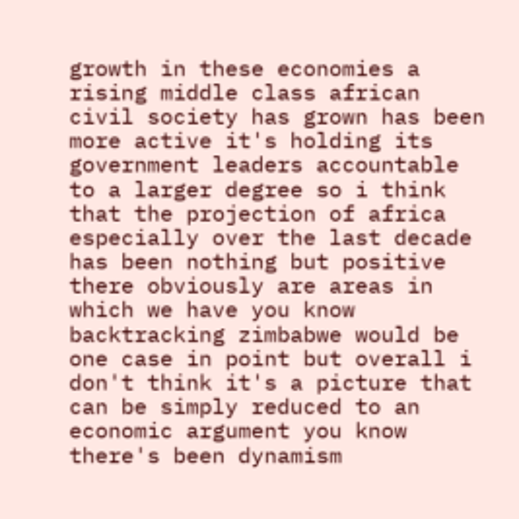growth in these economies a rising middle class african civil society has grown has been more active it's holding its government leaders accountable to a larger degree so i think that the projection of africa especially over the last decade has been nothing but positive there obviously are areas in which we have you know backtracking zimbabwe would be one case in point but overall i don't think it's a picture that can be simply reduced to an economic argument you know there's been dynamism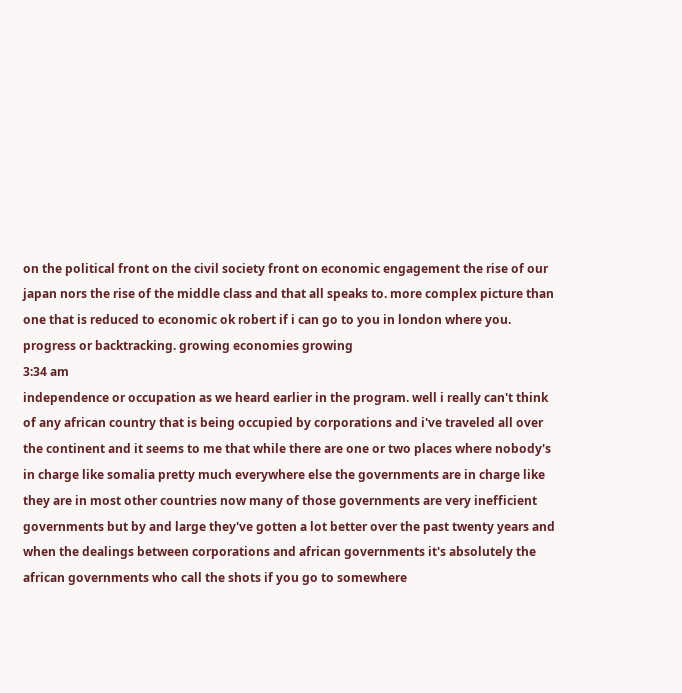on the political front on the civil society front on economic engagement the rise of our japan nors the rise of the middle class and that all speaks to. more complex picture than one that is reduced to economic ok robert if i can go to you in london where you. progress or backtracking. growing economies growing
3:34 am
independence or occupation as we heard earlier in the program. well i really can't think of any african country that is being occupied by corporations and i've traveled all over the continent and it seems to me that while there are one or two places where nobody's in charge like somalia pretty much everywhere else the governments are in charge like they are in most other countries now many of those governments are very inefficient governments but by and large they've gotten a lot better over the past twenty years and when the dealings between corporations and african governments it's absolutely the african governments who call the shots if you go to somewhere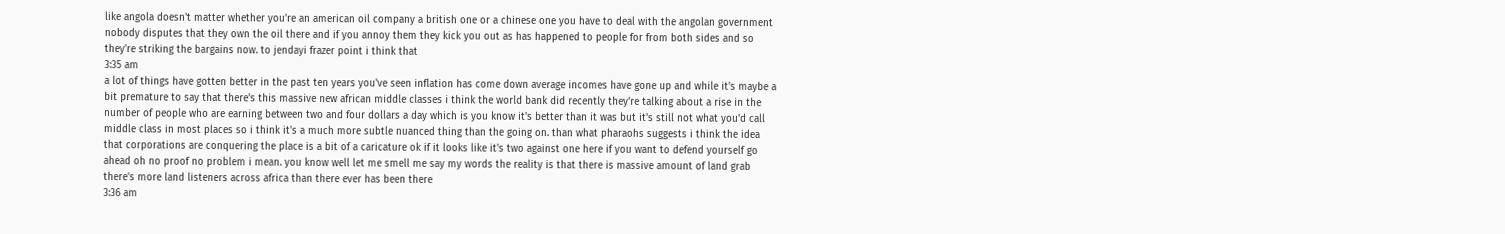like angola doesn't matter whether you're an american oil company a british one or a chinese one you have to deal with the angolan government nobody disputes that they own the oil there and if you annoy them they kick you out as has happened to people for from both sides and so they're striking the bargains now. to jendayi frazer point i think that
3:35 am
a lot of things have gotten better in the past ten years you've seen inflation has come down average incomes have gone up and while it's maybe a bit premature to say that there's this massive new african middle classes i think the world bank did recently they're talking about a rise in the number of people who are earning between two and four dollars a day which is you know it's better than it was but it's still not what you'd call middle class in most places so i think it's a much more subtle nuanced thing than the going on. than what pharaohs suggests i think the idea that corporations are conquering the place is a bit of a caricature ok if it looks like it's two against one here if you want to defend yourself go ahead oh no proof no problem i mean. you know well let me smell me say my words the reality is that there is massive amount of land grab there's more land listeners across africa than there ever has been there
3:36 am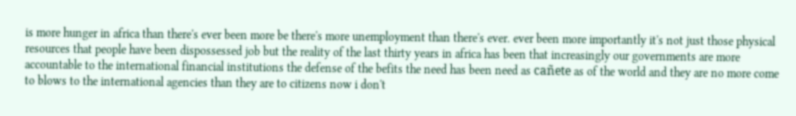is more hunger in africa than there's ever been more be there's more unemployment than there's ever. ever been more importantly it's not just those physical resources that people have been dispossessed job but the reality of the last thirty years in africa has been that increasingly our governments are more accountable to the international financial institutions the defense of the befits the need has been need as cañete as of the world and they are no more come to blows to the international agencies than they are to citizens now i don't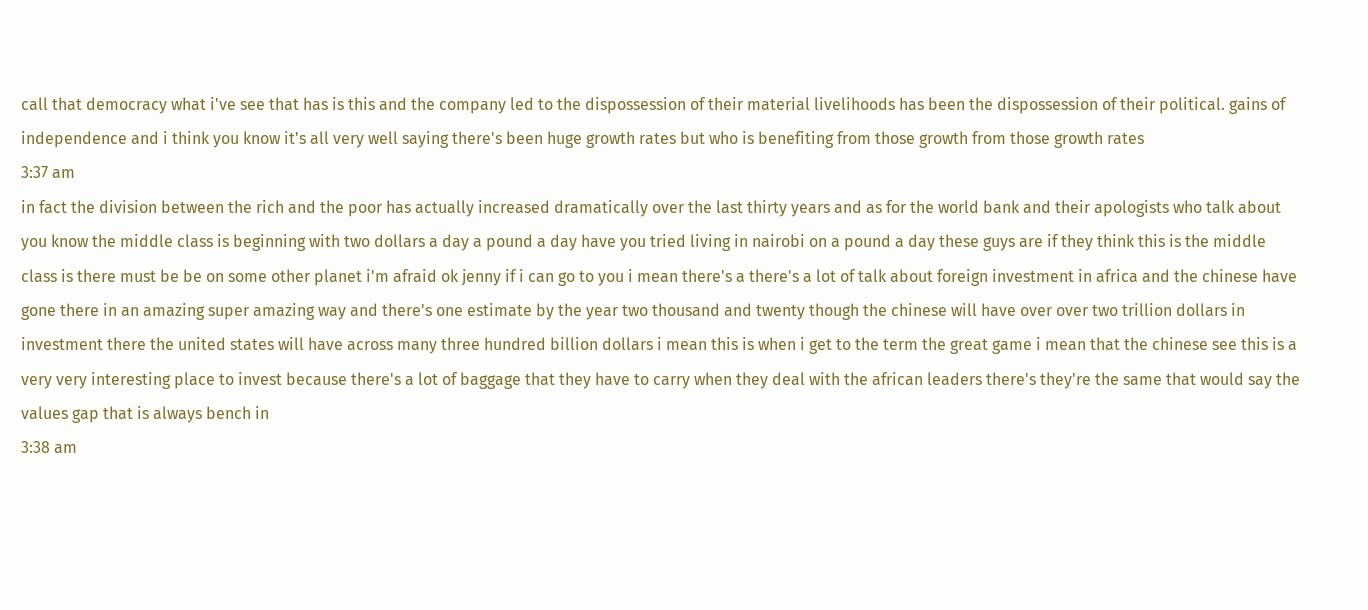call that democracy what i've see that has is this and the company led to the dispossession of their material livelihoods has been the dispossession of their political. gains of independence and i think you know it's all very well saying there's been huge growth rates but who is benefiting from those growth from those growth rates
3:37 am
in fact the division between the rich and the poor has actually increased dramatically over the last thirty years and as for the world bank and their apologists who talk about you know the middle class is beginning with two dollars a day a pound a day have you tried living in nairobi on a pound a day these guys are if they think this is the middle class is there must be be on some other planet i'm afraid ok jenny if i can go to you i mean there's a there's a lot of talk about foreign investment in africa and the chinese have gone there in an amazing super amazing way and there's one estimate by the year two thousand and twenty though the chinese will have over over two trillion dollars in investment there the united states will have across many three hundred billion dollars i mean this is when i get to the term the great game i mean that the chinese see this is a very very interesting place to invest because there's a lot of baggage that they have to carry when they deal with the african leaders there's they're the same that would say the values gap that is always bench in
3:38 am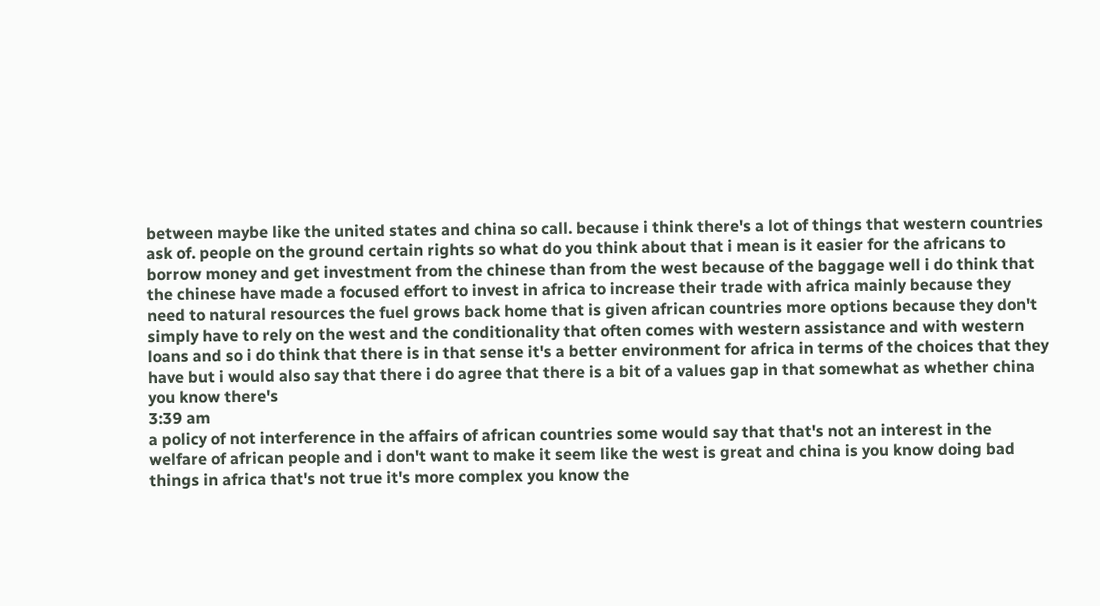between maybe like the united states and china so call. because i think there's a lot of things that western countries ask of. people on the ground certain rights so what do you think about that i mean is it easier for the africans to borrow money and get investment from the chinese than from the west because of the baggage well i do think that the chinese have made a focused effort to invest in africa to increase their trade with africa mainly because they need to natural resources the fuel grows back home that is given african countries more options because they don't simply have to rely on the west and the conditionality that often comes with western assistance and with western loans and so i do think that there is in that sense it's a better environment for africa in terms of the choices that they have but i would also say that there i do agree that there is a bit of a values gap in that somewhat as whether china you know there's
3:39 am
a policy of not interference in the affairs of african countries some would say that that's not an interest in the welfare of african people and i don't want to make it seem like the west is great and china is you know doing bad things in africa that's not true it's more complex you know the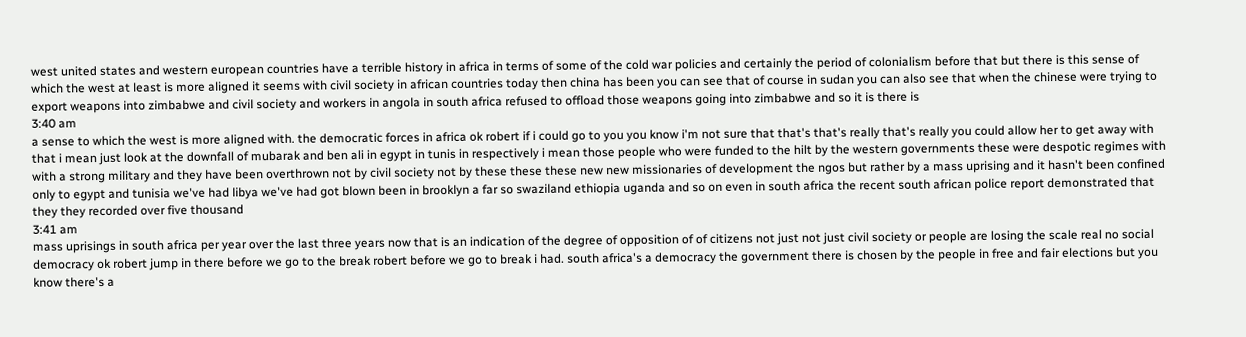west united states and western european countries have a terrible history in africa in terms of some of the cold war policies and certainly the period of colonialism before that but there is this sense of which the west at least is more aligned it seems with civil society in african countries today then china has been you can see that of course in sudan you can also see that when the chinese were trying to export weapons into zimbabwe and civil society and workers in angola in south africa refused to offload those weapons going into zimbabwe and so it is there is
3:40 am
a sense to which the west is more aligned with. the democratic forces in africa ok robert if i could go to you you know i'm not sure that that's that's really that's really you could allow her to get away with that i mean just look at the downfall of mubarak and ben ali in egypt in tunis in respectively i mean those people who were funded to the hilt by the western governments these were despotic regimes with with a strong military and they have been overthrown not by civil society not by these these these new new missionaries of development the ngos but rather by a mass uprising and it hasn't been confined only to egypt and tunisia we've had libya we've had got blown been in brooklyn a far so swaziland ethiopia uganda and so on even in south africa the recent south african police report demonstrated that they they recorded over five thousand
3:41 am
mass uprisings in south africa per year over the last three years now that is an indication of the degree of opposition of of citizens not just not just civil society or people are losing the scale real no social democracy ok robert jump in there before we go to the break robert before we go to break i had. south africa's a democracy the government there is chosen by the people in free and fair elections but you know there's a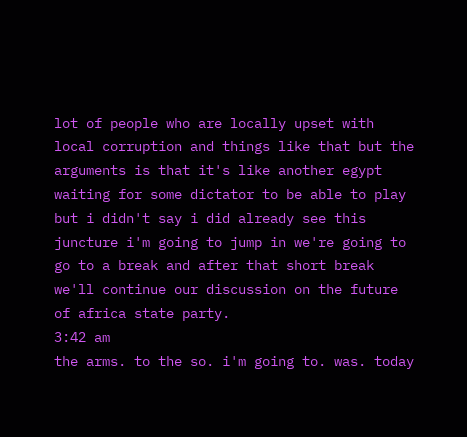lot of people who are locally upset with local corruption and things like that but the arguments is that it's like another egypt waiting for some dictator to be able to play but i didn't say i did already see this juncture i'm going to jump in we're going to go to a break and after that short break we'll continue our discussion on the future of africa state party.
3:42 am
the arms. to the so. i'm going to. was. today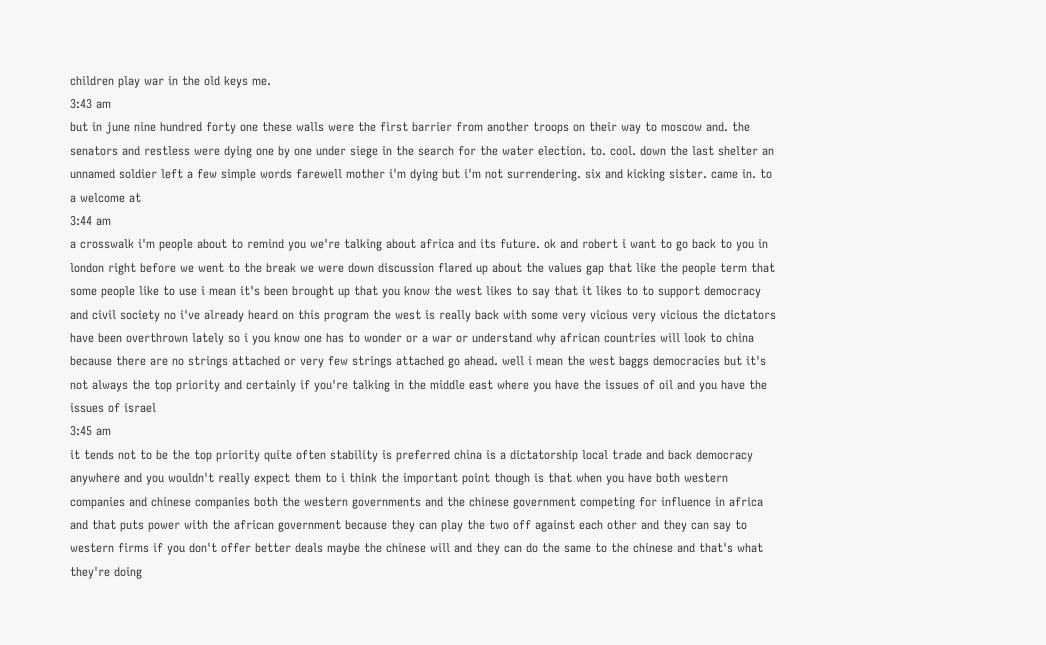children play war in the old keys me.
3:43 am
but in june nine hundred forty one these walls were the first barrier from another troops on their way to moscow and. the senators and restless were dying one by one under siege in the search for the water election. to. cool. down the last shelter an unnamed soldier left a few simple words farewell mother i'm dying but i'm not surrendering. six and kicking sister. came in. to a welcome at
3:44 am
a crosswalk i'm people about to remind you we're talking about africa and its future. ok and robert i want to go back to you in london right before we went to the break we were down discussion flared up about the values gap that like the people term that some people like to use i mean it's been brought up that you know the west likes to say that it likes to to support democracy and civil society no i've already heard on this program the west is really back with some very vicious very vicious the dictators have been overthrown lately so i you know one has to wonder or a war or understand why african countries will look to china because there are no strings attached or very few strings attached go ahead. well i mean the west baggs democracies but it's not always the top priority and certainly if you're talking in the middle east where you have the issues of oil and you have the issues of israel
3:45 am
it tends not to be the top priority quite often stability is preferred china is a dictatorship local trade and back democracy anywhere and you wouldn't really expect them to i think the important point though is that when you have both western companies and chinese companies both the western governments and the chinese government competing for influence in africa and that puts power with the african government because they can play the two off against each other and they can say to western firms if you don't offer better deals maybe the chinese will and they can do the same to the chinese and that's what they're doing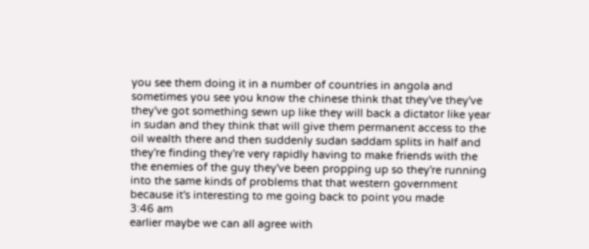you see them doing it in a number of countries in angola and sometimes you see you know the chinese think that they've they've they've got something sewn up like they will back a dictator like year in sudan and they think that will give them permanent access to the oil wealth there and then suddenly sudan saddam splits in half and they're finding they're very rapidly having to make friends with the the enemies of the guy they've been propping up so they're running into the same kinds of problems that that western government because it's interesting to me going back to point you made
3:46 am
earlier maybe we can all agree with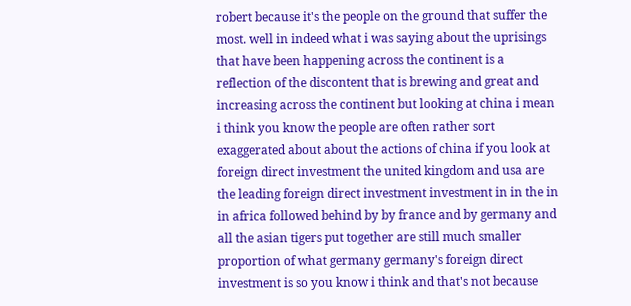robert because it's the people on the ground that suffer the most. well in indeed what i was saying about the uprisings that have been happening across the continent is a reflection of the discontent that is brewing and great and increasing across the continent but looking at china i mean i think you know the people are often rather sort exaggerated about about the actions of china if you look at foreign direct investment the united kingdom and usa are the leading foreign direct investment investment in in the in in africa followed behind by by france and by germany and all the asian tigers put together are still much smaller proportion of what germany germany's foreign direct investment is so you know i think and that's not because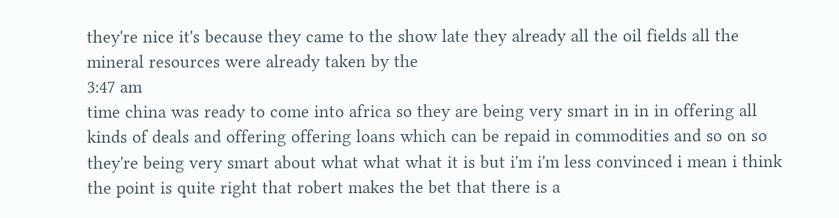they're nice it's because they came to the show late they already all the oil fields all the mineral resources were already taken by the
3:47 am
time china was ready to come into africa so they are being very smart in in in offering all kinds of deals and offering offering loans which can be repaid in commodities and so on so they're being very smart about what what what it is but i'm i'm less convinced i mean i think the point is quite right that robert makes the bet that there is a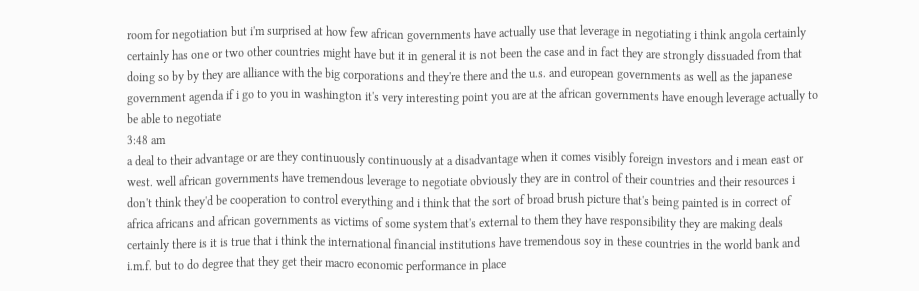room for negotiation but i'm surprised at how few african governments have actually use that leverage in negotiating i think angola certainly certainly has one or two other countries might have but it in general it is not been the case and in fact they are strongly dissuaded from that doing so by by they are alliance with the big corporations and they're there and the u.s. and european governments as well as the japanese government agenda if i go to you in washington it's very interesting point you are at the african governments have enough leverage actually to be able to negotiate
3:48 am
a deal to their advantage or are they continuously continuously at a disadvantage when it comes visibly foreign investors and i mean east or west. well african governments have tremendous leverage to negotiate obviously they are in control of their countries and their resources i don't think they'd be cooperation to control everything and i think that the sort of broad brush picture that's being painted is in correct of africa africans and african governments as victims of some system that's external to them they have responsibility they are making deals certainly there is it is true that i think the international financial institutions have tremendous soy in these countries in the world bank and i.m.f. but to do degree that they get their macro economic performance in place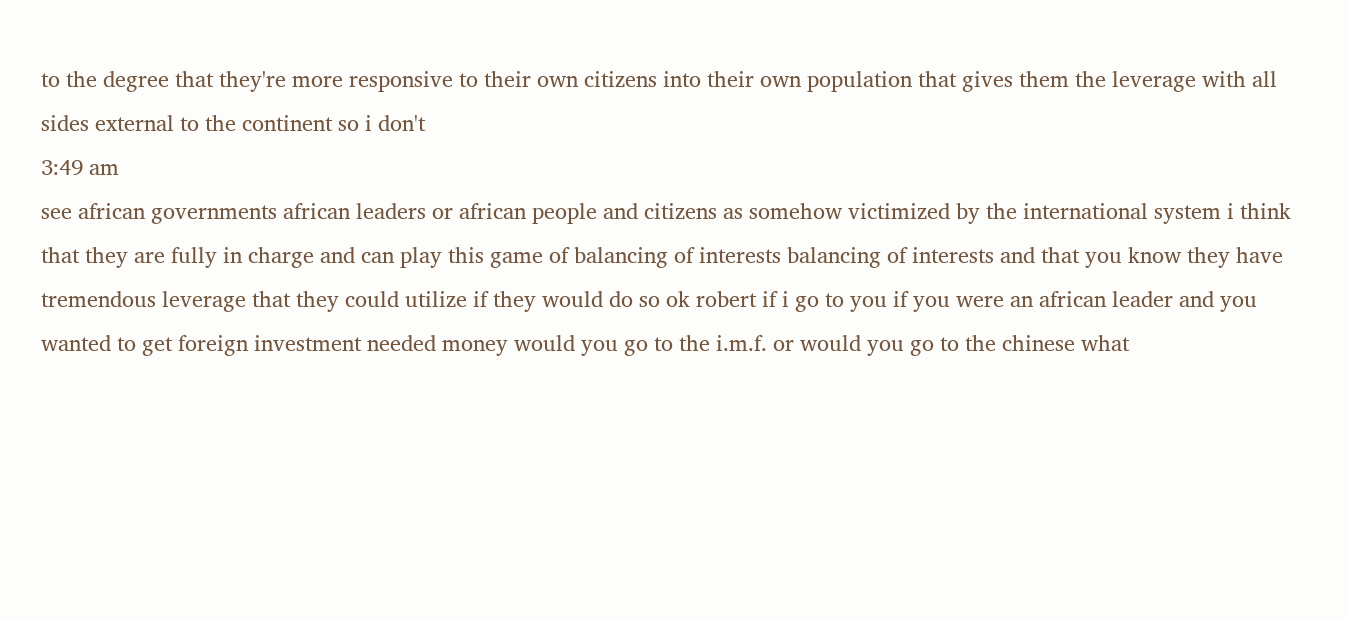to the degree that they're more responsive to their own citizens into their own population that gives them the leverage with all sides external to the continent so i don't
3:49 am
see african governments african leaders or african people and citizens as somehow victimized by the international system i think that they are fully in charge and can play this game of balancing of interests balancing of interests and that you know they have tremendous leverage that they could utilize if they would do so ok robert if i go to you if you were an african leader and you wanted to get foreign investment needed money would you go to the i.m.f. or would you go to the chinese what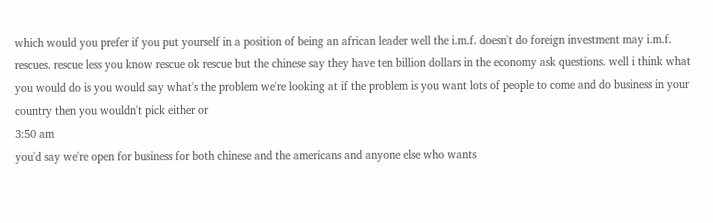which would you prefer if you put yourself in a position of being an african leader well the i.m.f. doesn't do foreign investment may i.m.f. rescues. rescue less you know rescue ok rescue but the chinese say they have ten billion dollars in the economy ask questions. well i think what you would do is you would say what's the problem we're looking at if the problem is you want lots of people to come and do business in your country then you wouldn't pick either or
3:50 am
you'd say we're open for business for both chinese and the americans and anyone else who wants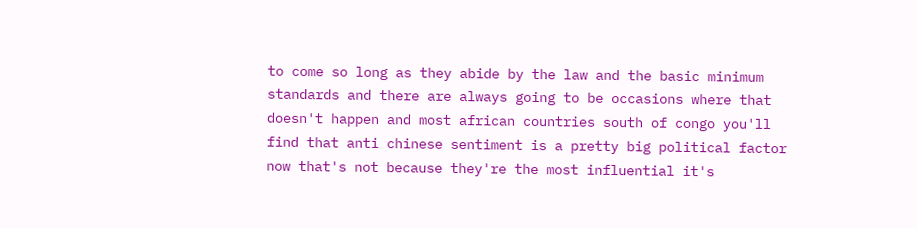to come so long as they abide by the law and the basic minimum standards and there are always going to be occasions where that doesn't happen and most african countries south of congo you'll find that anti chinese sentiment is a pretty big political factor now that's not because they're the most influential it's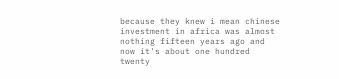because they knew i mean chinese investment in africa was almost nothing fifteen years ago and now it's about one hundred twenty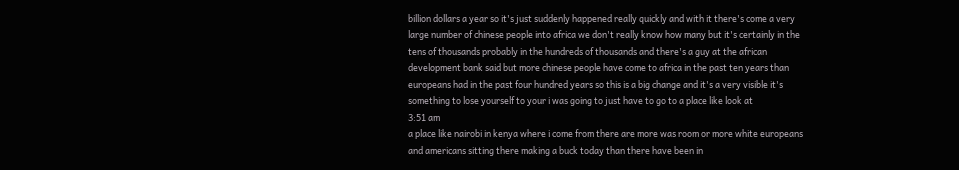billion dollars a year so it's just suddenly happened really quickly and with it there's come a very large number of chinese people into africa we don't really know how many but it's certainly in the tens of thousands probably in the hundreds of thousands and there's a guy at the african development bank said but more chinese people have come to africa in the past ten years than europeans had in the past four hundred years so this is a big change and it's a very visible it's something to lose yourself to your i was going to just have to go to a place like look at
3:51 am
a place like nairobi in kenya where i come from there are more was room or more white europeans and americans sitting there making a buck today than there have been in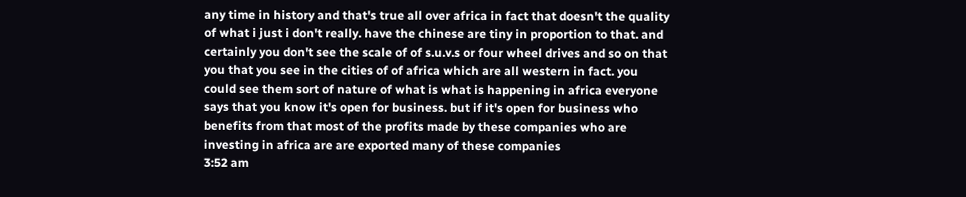any time in history and that's true all over africa in fact that doesn't the quality of what i just i don't really. have the chinese are tiny in proportion to that. and certainly you don't see the scale of of s.u.v.s or four wheel drives and so on that you that you see in the cities of of africa which are all western in fact. you could see them sort of nature of what is what is happening in africa everyone says that you know it's open for business. but if it's open for business who benefits from that most of the profits made by these companies who are investing in africa are are exported many of these companies
3:52 am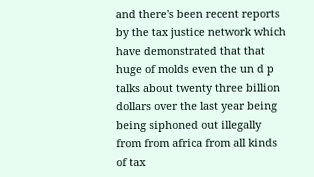and there's been recent reports by the tax justice network which have demonstrated that that huge of molds even the un d p talks about twenty three billion dollars over the last year being being siphoned out illegally from from africa from all kinds of tax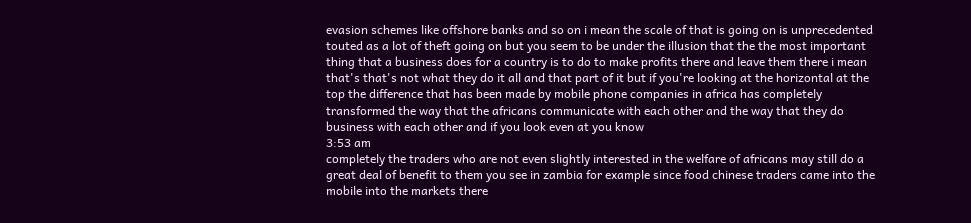evasion schemes like offshore banks and so on i mean the scale of that is going on is unprecedented touted as a lot of theft going on but you seem to be under the illusion that the the most important thing that a business does for a country is to do to make profits there and leave them there i mean that's that's not what they do it all and that part of it but if you're looking at the horizontal at the top the difference that has been made by mobile phone companies in africa has completely transformed the way that the africans communicate with each other and the way that they do business with each other and if you look even at you know
3:53 am
completely the traders who are not even slightly interested in the welfare of africans may still do a great deal of benefit to them you see in zambia for example since food chinese traders came into the mobile into the markets there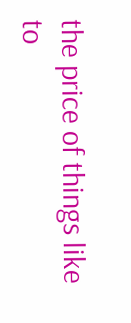the price of things like to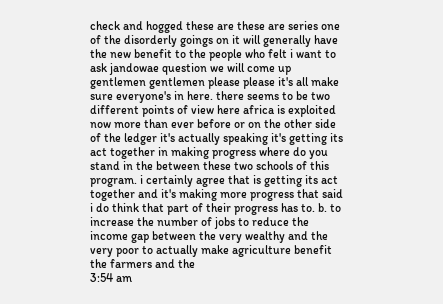check and hogged these are these are series one of the disorderly goings on it will generally have the new benefit to the people who felt i want to ask jandowae question we will come up gentlemen gentlemen please please it's all make sure everyone's in here. there seems to be two different points of view here africa is exploited now more than ever before or on the other side of the ledger it's actually speaking it's getting its act together in making progress where do you stand in the between these two schools of this program. i certainly agree that is getting its act together and it's making more progress that said i do think that part of their progress has to. b. to increase the number of jobs to reduce the income gap between the very wealthy and the very poor to actually make agriculture benefit the farmers and the
3:54 am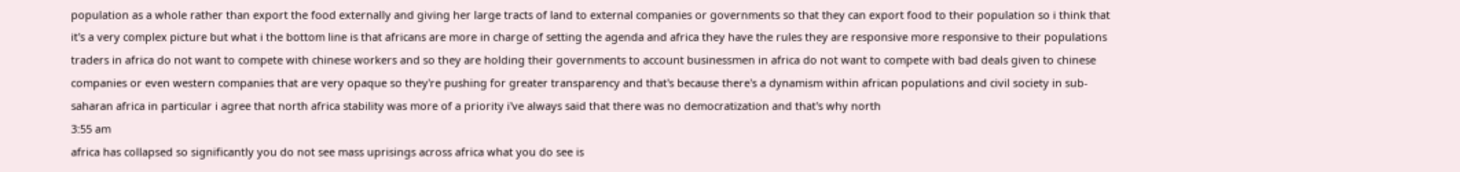population as a whole rather than export the food externally and giving her large tracts of land to external companies or governments so that they can export food to their population so i think that it's a very complex picture but what i the bottom line is that africans are more in charge of setting the agenda and africa they have the rules they are responsive more responsive to their populations traders in africa do not want to compete with chinese workers and so they are holding their governments to account businessmen in africa do not want to compete with bad deals given to chinese companies or even western companies that are very opaque so they're pushing for greater transparency and that's because there's a dynamism within african populations and civil society in sub-saharan africa in particular i agree that north africa stability was more of a priority i've always said that there was no democratization and that's why north
3:55 am
africa has collapsed so significantly you do not see mass uprisings across africa what you do see is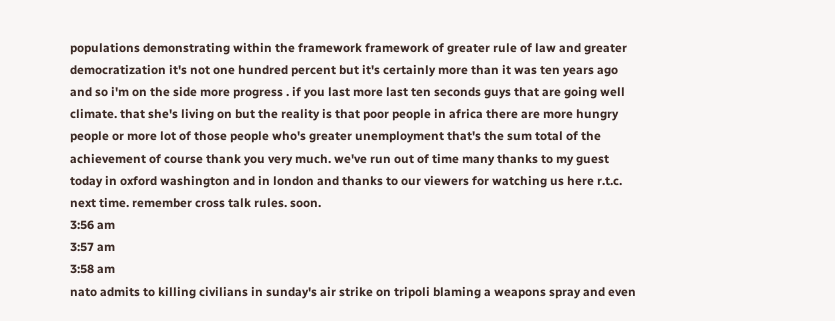populations demonstrating within the framework framework of greater rule of law and greater democratization it's not one hundred percent but it's certainly more than it was ten years ago and so i'm on the side more progress . if you last more last ten seconds guys that are going well climate. that she's living on but the reality is that poor people in africa there are more hungry people or more lot of those people who's greater unemployment that's the sum total of the achievement of course thank you very much. we've run out of time many thanks to my guest today in oxford washington and in london and thanks to our viewers for watching us here r.t.c. next time. remember cross talk rules. soon.
3:56 am
3:57 am
3:58 am
nato admits to killing civilians in sunday's air strike on tripoli blaming a weapons spray and even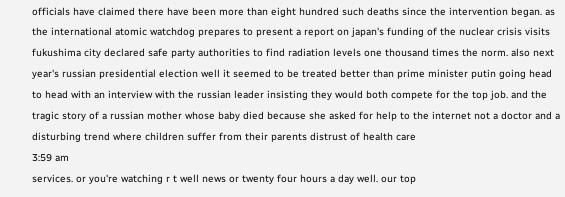officials have claimed there have been more than eight hundred such deaths since the intervention began. as the international atomic watchdog prepares to present a report on japan's funding of the nuclear crisis visits fukushima city declared safe party authorities to find radiation levels one thousand times the norm. also next year's russian presidential election well it seemed to be treated better than prime minister putin going head to head with an interview with the russian leader insisting they would both compete for the top job. and the tragic story of a russian mother whose baby died because she asked for help to the internet not a doctor and a disturbing trend where children suffer from their parents distrust of health care
3:59 am
services. or you're watching r t well news or twenty four hours a day well. our top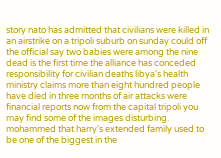story nato has admitted that civilians were killed in an airstrike on a tripoli suburb on sunday could off the official say two babies were among the nine dead is the first time the alliance has conceded responsibility for civilian deaths libya's health ministry claims more than eight hundred people have died in three months of air attacks were financial reports now from the capital tripoli you may find some of the images disturbing. mohammed that harry's extended family used to be one of the biggest in the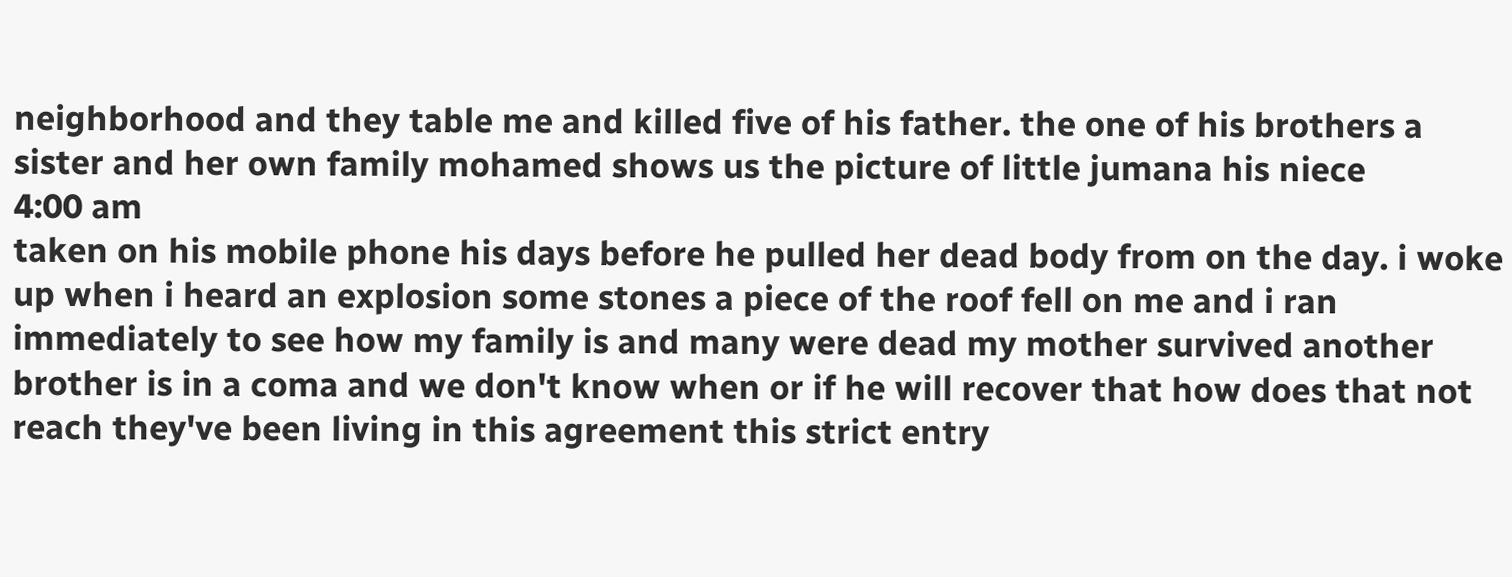neighborhood and they table me and killed five of his father. the one of his brothers a sister and her own family mohamed shows us the picture of little jumana his niece
4:00 am
taken on his mobile phone his days before he pulled her dead body from on the day. i woke up when i heard an explosion some stones a piece of the roof fell on me and i ran immediately to see how my family is and many were dead my mother survived another brother is in a coma and we don't know when or if he will recover that how does that not reach they've been living in this agreement this strict entry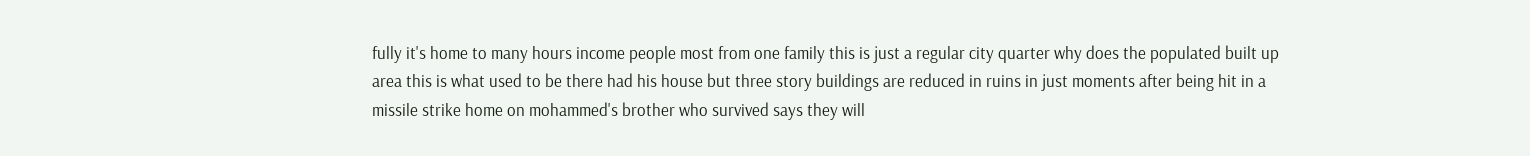fully it's home to many hours income people most from one family this is just a regular city quarter why does the populated built up area this is what used to be there had his house but three story buildings are reduced in ruins in just moments after being hit in a missile strike home on mohammed's brother who survived says they will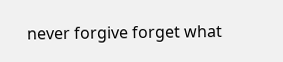never forgive forget what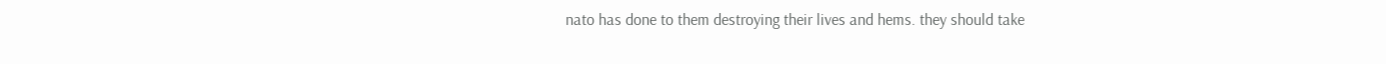nato has done to them destroying their lives and hems. they should take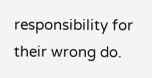responsibility for their wrong do.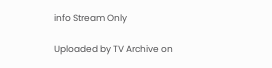info Stream Only

Uploaded by TV Archive on